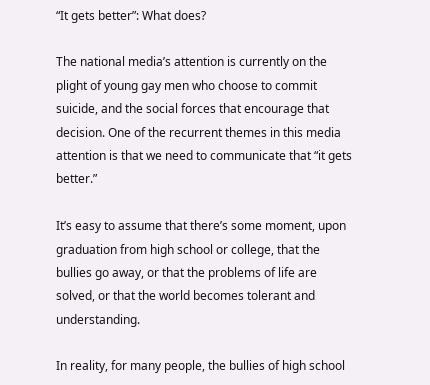“It gets better”: What does?

The national media’s attention is currently on the plight of young gay men who choose to commit suicide, and the social forces that encourage that decision. One of the recurrent themes in this media attention is that we need to communicate that “it gets better.”

It’s easy to assume that there’s some moment, upon graduation from high school or college, that the bullies go away, or that the problems of life are solved, or that the world becomes tolerant and understanding.

In reality, for many people, the bullies of high school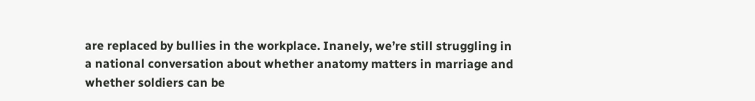are replaced by bullies in the workplace. Inanely, we’re still struggling in a national conversation about whether anatomy matters in marriage and whether soldiers can be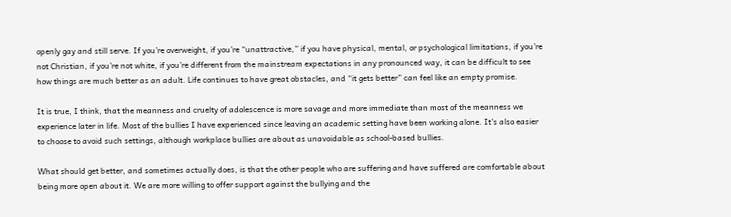openly gay and still serve. If you’re overweight, if you’re “unattractive,” if you have physical, mental, or psychological limitations, if you’re not Christian, if you’re not white, if you’re different from the mainstream expectations in any pronounced way, it can be difficult to see how things are much better as an adult. Life continues to have great obstacles, and “it gets better” can feel like an empty promise.

It is true, I think, that the meanness and cruelty of adolescence is more savage and more immediate than most of the meanness we experience later in life. Most of the bullies I have experienced since leaving an academic setting have been working alone. It’s also easier to choose to avoid such settings, although workplace bullies are about as unavoidable as school-based bullies.

What should get better, and sometimes actually does, is that the other people who are suffering and have suffered are comfortable about being more open about it. We are more willing to offer support against the bullying and the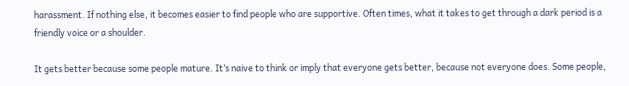harassment. If nothing else, it becomes easier to find people who are supportive. Often times, what it takes to get through a dark period is a friendly voice or a shoulder.

It gets better because some people mature. It’s naive to think or imply that everyone gets better, because not everyone does. Some people,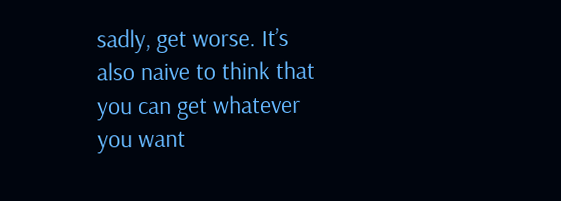sadly, get worse. It’s also naive to think that you can get whatever you want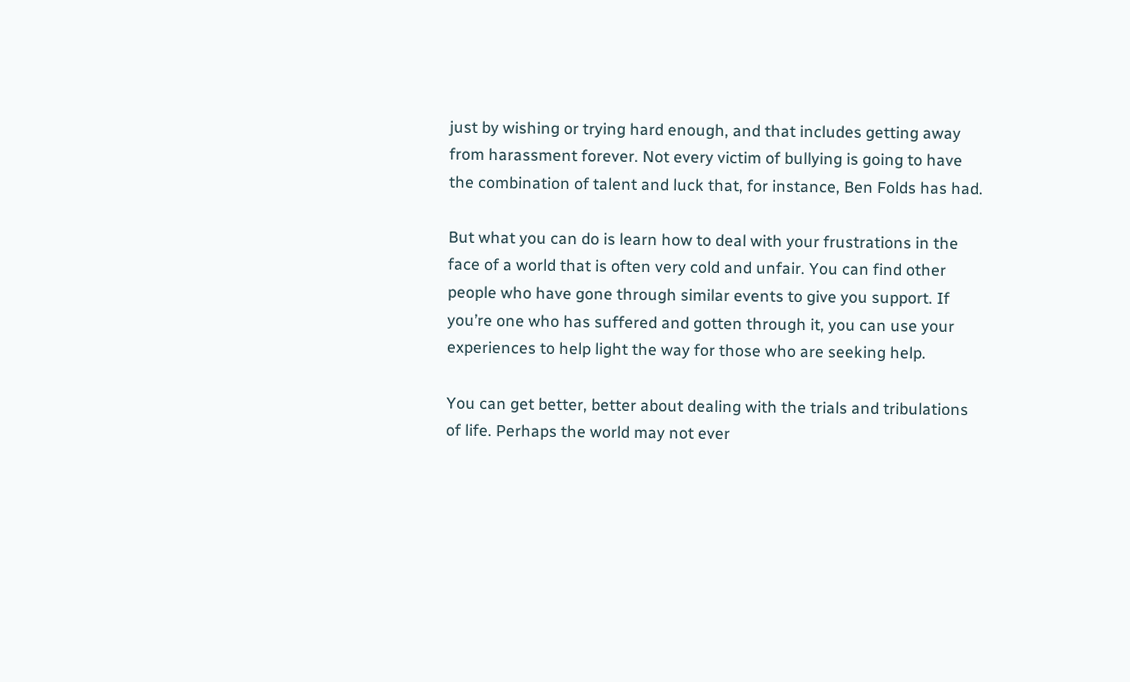just by wishing or trying hard enough, and that includes getting away from harassment forever. Not every victim of bullying is going to have the combination of talent and luck that, for instance, Ben Folds has had.

But what you can do is learn how to deal with your frustrations in the face of a world that is often very cold and unfair. You can find other people who have gone through similar events to give you support. If you’re one who has suffered and gotten through it, you can use your experiences to help light the way for those who are seeking help.

You can get better, better about dealing with the trials and tribulations of life. Perhaps the world may not ever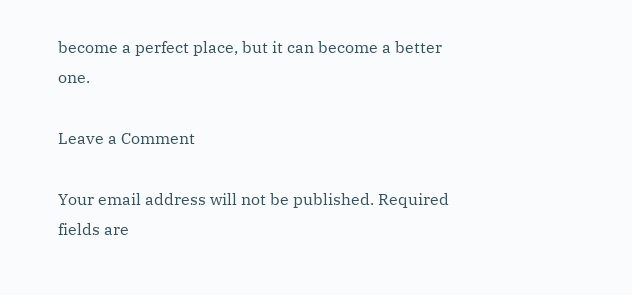become a perfect place, but it can become a better one.

Leave a Comment

Your email address will not be published. Required fields are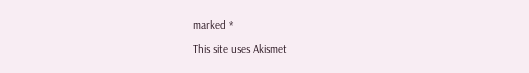marked *

This site uses Akismet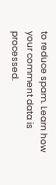to reduce spam. Learn how your comment data is processed.